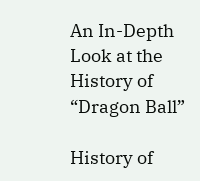An In-Depth Look at the History of “Dragon Ball”

History of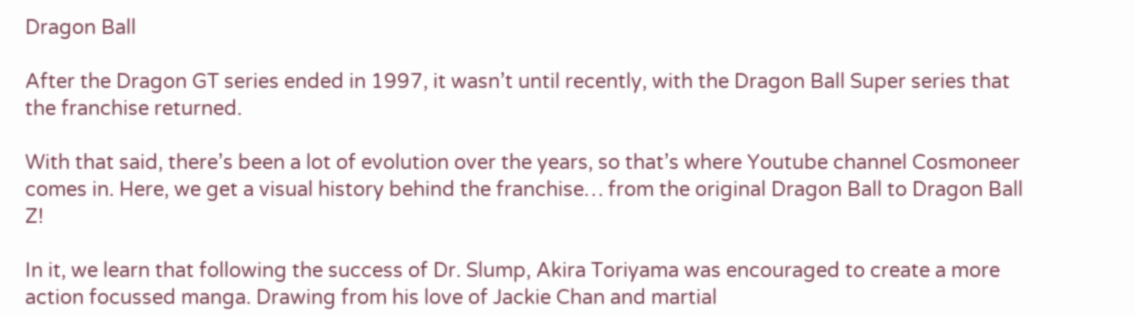Dragon Ball

After the Dragon GT series ended in 1997, it wasn’t until recently, with the Dragon Ball Super series that the franchise returned.

With that said, there’s been a lot of evolution over the years, so that’s where Youtube channel Cosmoneer comes in. Here, we get a visual history behind the franchise… from the original Dragon Ball to Dragon Ball Z!

In it, we learn that following the success of Dr. Slump, Akira Toriyama was encouraged to create a more action focussed manga. Drawing from his love of Jackie Chan and martial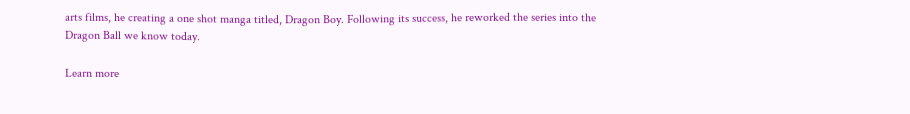arts films, he creating a one shot manga titled, Dragon Boy. Following its success, he reworked the series into the Dragon Ball we know today.

Learn more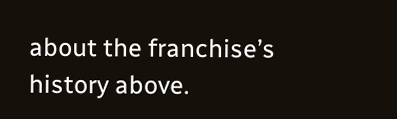about the franchise’s history above.